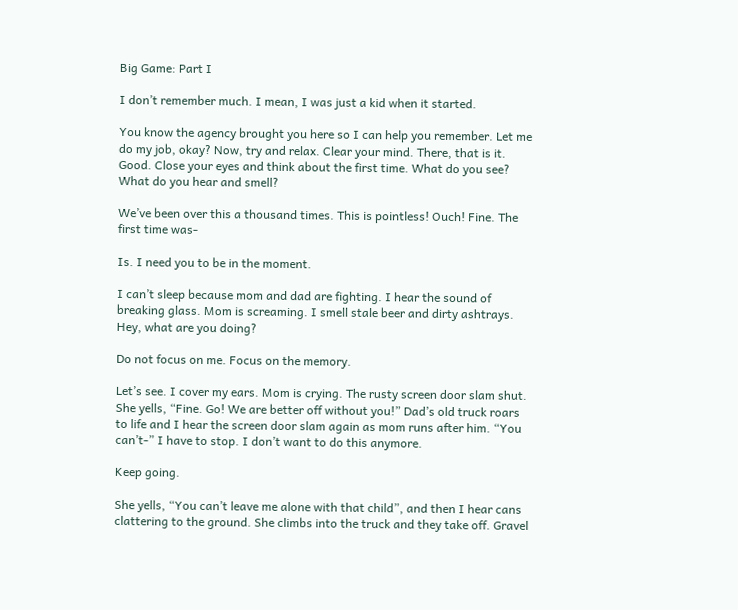Big Game: Part I

I don’t remember much. I mean, I was just a kid when it started.

You know the agency brought you here so I can help you remember. Let me do my job, okay? Now, try and relax. Clear your mind. There, that is it. Good. Close your eyes and think about the first time. What do you see? What do you hear and smell?

We’ve been over this a thousand times. This is pointless! Ouch! Fine. The first time was-

Is. I need you to be in the moment.

I can’t sleep because mom and dad are fighting. I hear the sound of breaking glass. Mom is screaming. I smell stale beer and dirty ashtrays. Hey, what are you doing?

Do not focus on me. Focus on the memory.

Let’s see. I cover my ears. Mom is crying. The rusty screen door slam shut. She yells, “Fine. Go! We are better off without you!” Dad’s old truck roars to life and I hear the screen door slam again as mom runs after him. “You can’t-” I have to stop. I don’t want to do this anymore.

Keep going.

She yells, “You can’t leave me alone with that child”, and then I hear cans clattering to the ground. She climbs into the truck and they take off. Gravel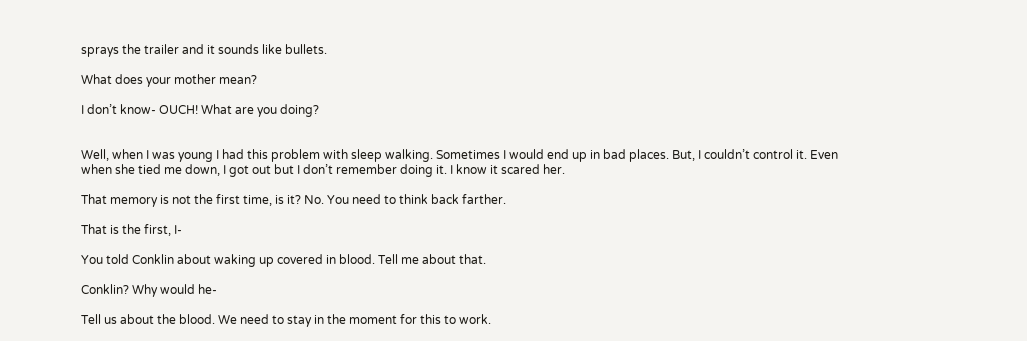sprays the trailer and it sounds like bullets.

What does your mother mean?

I don’t know- OUCH! What are you doing?


Well, when I was young I had this problem with sleep walking. Sometimes I would end up in bad places. But, I couldn’t control it. Even when she tied me down, I got out but I don’t remember doing it. I know it scared her.

That memory is not the first time, is it? No. You need to think back farther.

That is the first, I-

You told Conklin about waking up covered in blood. Tell me about that.

Conklin? Why would he-

Tell us about the blood. We need to stay in the moment for this to work.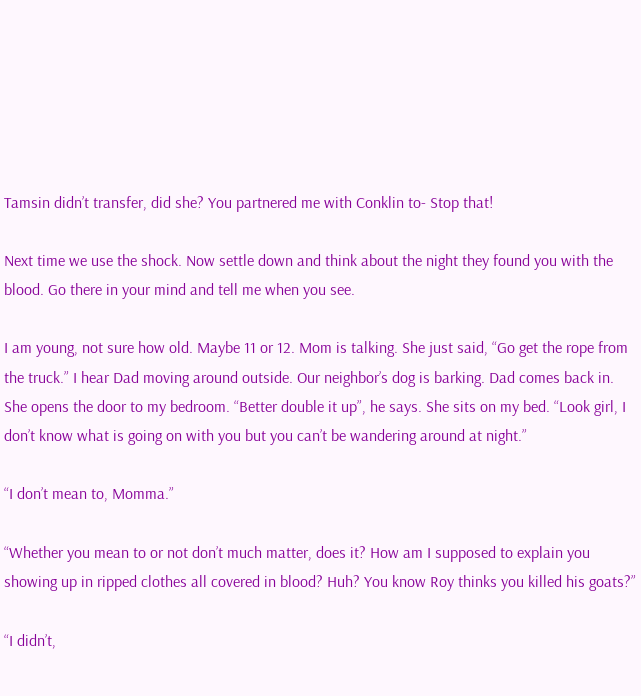Tamsin didn’t transfer, did she? You partnered me with Conklin to- Stop that!

Next time we use the shock. Now settle down and think about the night they found you with the blood. Go there in your mind and tell me when you see.

I am young, not sure how old. Maybe 11 or 12. Mom is talking. She just said, “Go get the rope from the truck.” I hear Dad moving around outside. Our neighbor’s dog is barking. Dad comes back in. She opens the door to my bedroom. “Better double it up”, he says. She sits on my bed. “Look girl, I don’t know what is going on with you but you can’t be wandering around at night.”

“I don’t mean to, Momma.”

“Whether you mean to or not don’t much matter, does it? How am I supposed to explain you showing up in ripped clothes all covered in blood? Huh? You know Roy thinks you killed his goats?”

“I didn’t,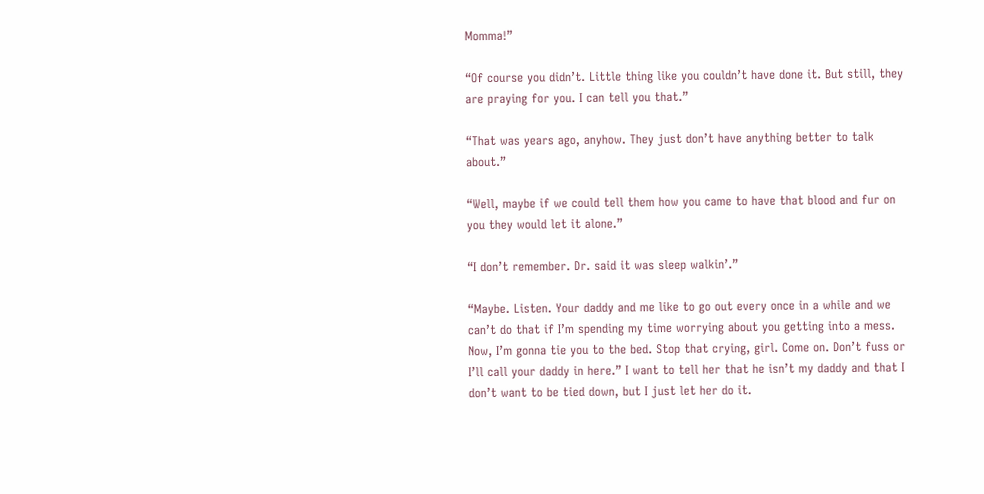Momma!”

“Of course you didn’t. Little thing like you couldn’t have done it. But still, they are praying for you. I can tell you that.”

“That was years ago, anyhow. They just don’t have anything better to talk about.”

“Well, maybe if we could tell them how you came to have that blood and fur on you they would let it alone.”

“I don’t remember. Dr. said it was sleep walkin’.”

“Maybe. Listen. Your daddy and me like to go out every once in a while and we can’t do that if I’m spending my time worrying about you getting into a mess. Now, I’m gonna tie you to the bed. Stop that crying, girl. Come on. Don’t fuss or I’ll call your daddy in here.” I want to tell her that he isn’t my daddy and that I don’t want to be tied down, but I just let her do it.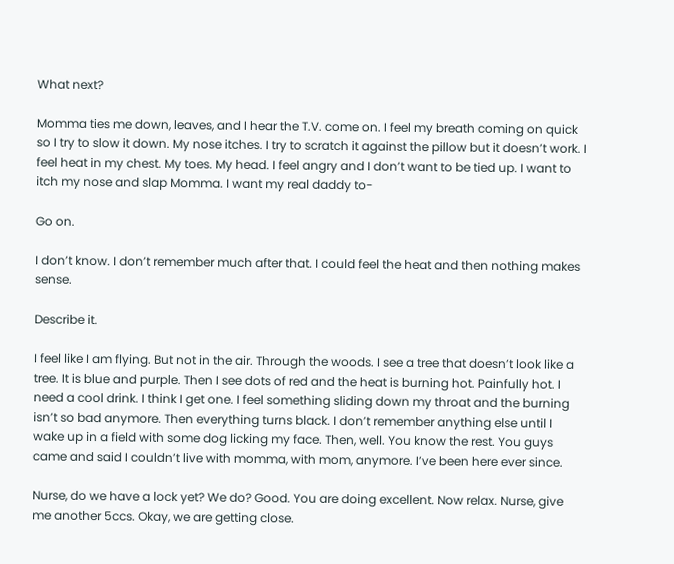What next?

Momma ties me down, leaves, and I hear the T.V. come on. I feel my breath coming on quick so I try to slow it down. My nose itches. I try to scratch it against the pillow but it doesn’t work. I feel heat in my chest. My toes. My head. I feel angry and I don’t want to be tied up. I want to itch my nose and slap Momma. I want my real daddy to-

Go on.

I don’t know. I don’t remember much after that. I could feel the heat and then nothing makes sense.

Describe it.

I feel like I am flying. But not in the air. Through the woods. I see a tree that doesn’t look like a tree. It is blue and purple. Then I see dots of red and the heat is burning hot. Painfully hot. I need a cool drink. I think I get one. I feel something sliding down my throat and the burning isn’t so bad anymore. Then everything turns black. I don’t remember anything else until I wake up in a field with some dog licking my face. Then, well. You know the rest. You guys came and said I couldn’t live with momma, with mom, anymore. I’ve been here ever since.

Nurse, do we have a lock yet? We do? Good. You are doing excellent. Now relax. Nurse, give me another 5ccs. Okay, we are getting close.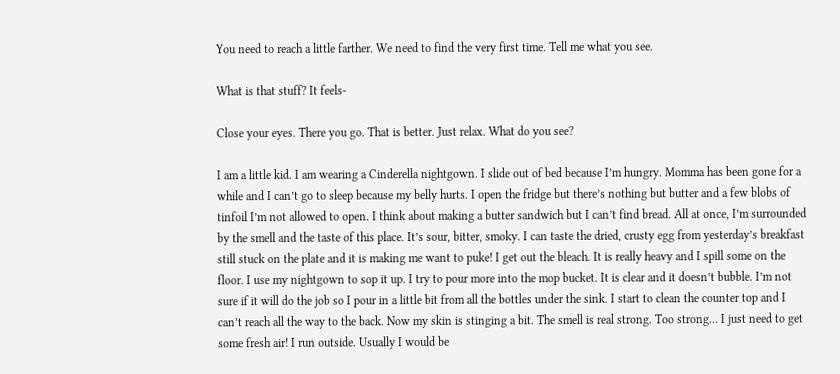You need to reach a little farther. We need to find the very first time. Tell me what you see.

What is that stuff? It feels-

Close your eyes. There you go. That is better. Just relax. What do you see?

I am a little kid. I am wearing a Cinderella nightgown. I slide out of bed because I’m hungry. Momma has been gone for a while and I can’t go to sleep because my belly hurts. I open the fridge but there’s nothing but butter and a few blobs of tinfoil I’m not allowed to open. I think about making a butter sandwich but I can’t find bread. All at once, I’m surrounded by the smell and the taste of this place. It’s sour, bitter, smoky. I can taste the dried, crusty egg from yesterday’s breakfast still stuck on the plate and it is making me want to puke! I get out the bleach. It is really heavy and I spill some on the floor. I use my nightgown to sop it up. I try to pour more into the mop bucket. It is clear and it doesn’t bubble. I’m not sure if it will do the job so I pour in a little bit from all the bottles under the sink. I start to clean the counter top and I can’t reach all the way to the back. Now my skin is stinging a bit. The smell is real strong. Too strong… I just need to get some fresh air! I run outside. Usually I would be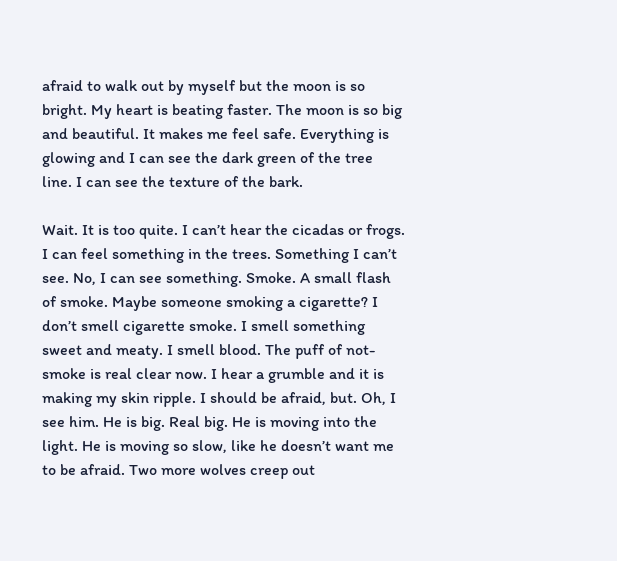afraid to walk out by myself but the moon is so bright. My heart is beating faster. The moon is so big and beautiful. It makes me feel safe. Everything is glowing and I can see the dark green of the tree line. I can see the texture of the bark.

Wait. It is too quite. I can’t hear the cicadas or frogs. I can feel something in the trees. Something I can’t see. No, I can see something. Smoke. A small flash of smoke. Maybe someone smoking a cigarette? I don’t smell cigarette smoke. I smell something sweet and meaty. I smell blood. The puff of not-smoke is real clear now. I hear a grumble and it is making my skin ripple. I should be afraid, but. Oh, I see him. He is big. Real big. He is moving into the light. He is moving so slow, like he doesn’t want me to be afraid. Two more wolves creep out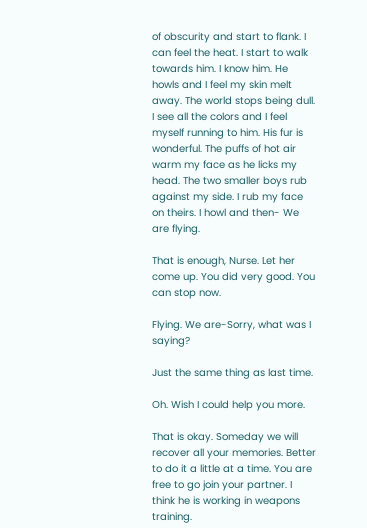of obscurity and start to flank. I can feel the heat. I start to walk towards him. I know him. He howls and I feel my skin melt away. The world stops being dull. I see all the colors and I feel myself running to him. His fur is wonderful. The puffs of hot air warm my face as he licks my head. The two smaller boys rub against my side. I rub my face on theirs. I howl and then- We are flying.

That is enough, Nurse. Let her come up. You did very good. You can stop now.

Flying. We are-Sorry, what was I saying?

Just the same thing as last time.

Oh. Wish I could help you more.

That is okay. Someday we will recover all your memories. Better to do it a little at a time. You are free to go join your partner. I think he is working in weapons training.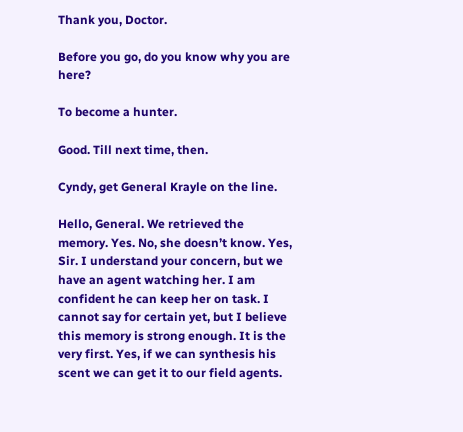Thank you, Doctor.

Before you go, do you know why you are here?

To become a hunter.

Good. Till next time, then.

Cyndy, get General Krayle on the line.

Hello, General. We retrieved the memory. Yes. No, she doesn’t know. Yes, Sir. I understand your concern, but we have an agent watching her. I am confident he can keep her on task. I cannot say for certain yet, but I believe this memory is strong enough. It is the very first. Yes, if we can synthesis his scent we can get it to our field agents.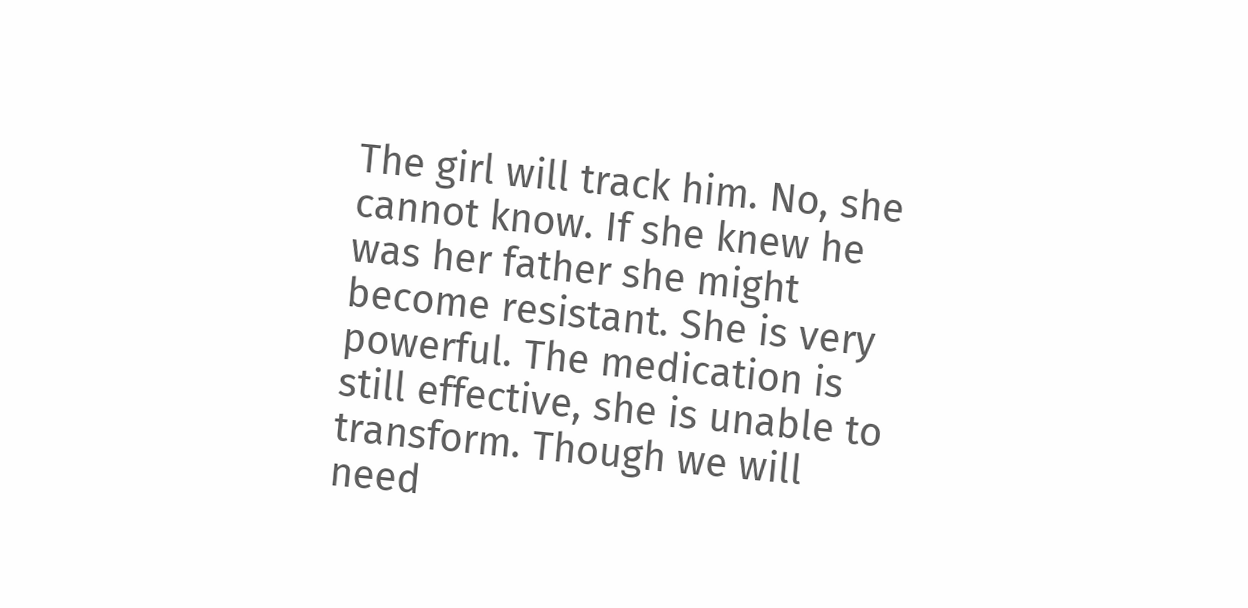The girl will track him. No, she cannot know. If she knew he was her father she might become resistant. She is very powerful. The medication is still effective, she is unable to transform. Though we will need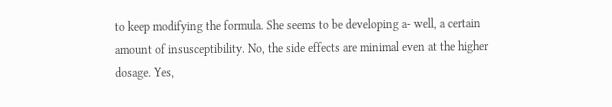to keep modifying the formula. She seems to be developing a- well, a certain amount of insusceptibility. No, the side effects are minimal even at the higher dosage. Yes,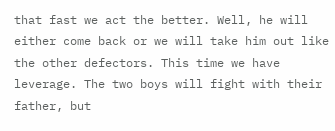that fast we act the better. Well, he will either come back or we will take him out like the other defectors. This time we have leverage. The two boys will fight with their father, but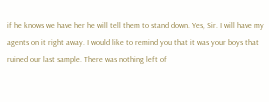if he knows we have her he will tell them to stand down. Yes, Sir. I will have my agents on it right away. I would like to remind you that it was your boys that ruined our last sample. There was nothing left of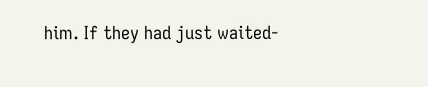him. If they had just waited-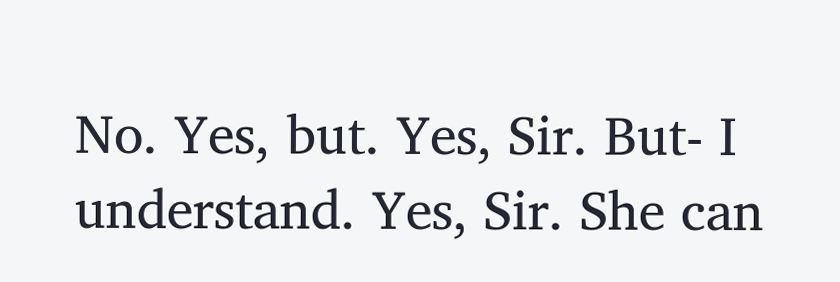No. Yes, but. Yes, Sir. But- I understand. Yes, Sir. She can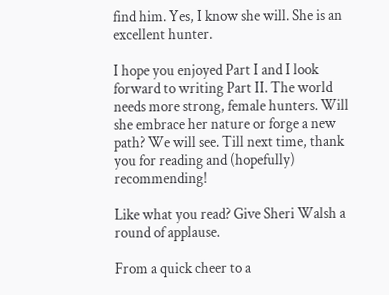find him. Yes, I know she will. She is an excellent hunter.

I hope you enjoyed Part I and I look forward to writing Part II. The world needs more strong, female hunters. Will she embrace her nature or forge a new path? We will see. Till next time, thank you for reading and (hopefully) recommending!

Like what you read? Give Sheri Walsh a round of applause.

From a quick cheer to a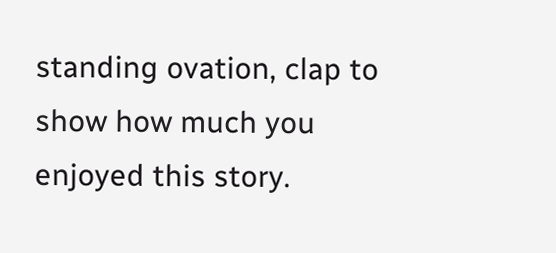standing ovation, clap to show how much you enjoyed this story.